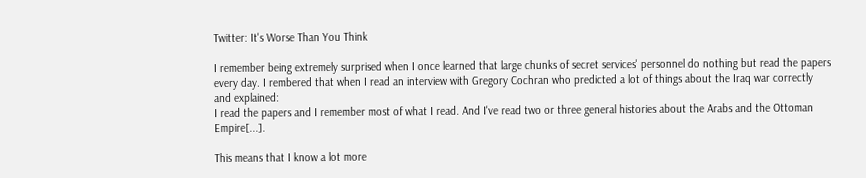Twitter: It's Worse Than You Think

I remember being extremely surprised when I once learned that large chunks of secret services' personnel do nothing but read the papers every day. I rembered that when I read an interview with Gregory Cochran who predicted a lot of things about the Iraq war correctly and explained:
I read the papers and I remember most of what I read. And I've read two or three general histories about the Arabs and the Ottoman Empire[...].

This means that I know a lot more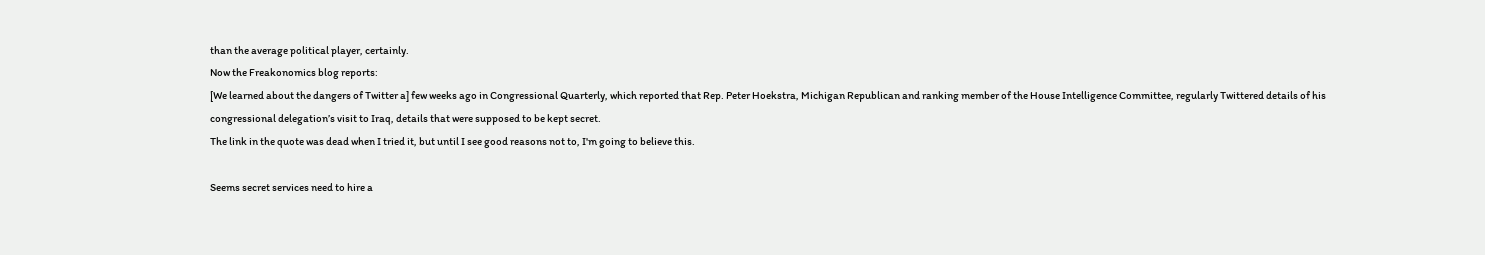than the average political player, certainly.
Now the Freakonomics blog reports:
[We learned about the dangers of Twitter a] few weeks ago in Congressional Quarterly, which reported that Rep. Peter Hoekstra, Michigan Republican and ranking member of the House Intelligence Committee, regularly Twittered details of his congressional delegation’s visit to Iraq, details that were supposed to be kept secret.
The link in the quote was dead when I tried it, but until I see good reasons not to, I'm going to believe this.

Seems secret services need to hire a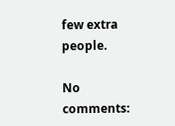few extra people.

No comments: